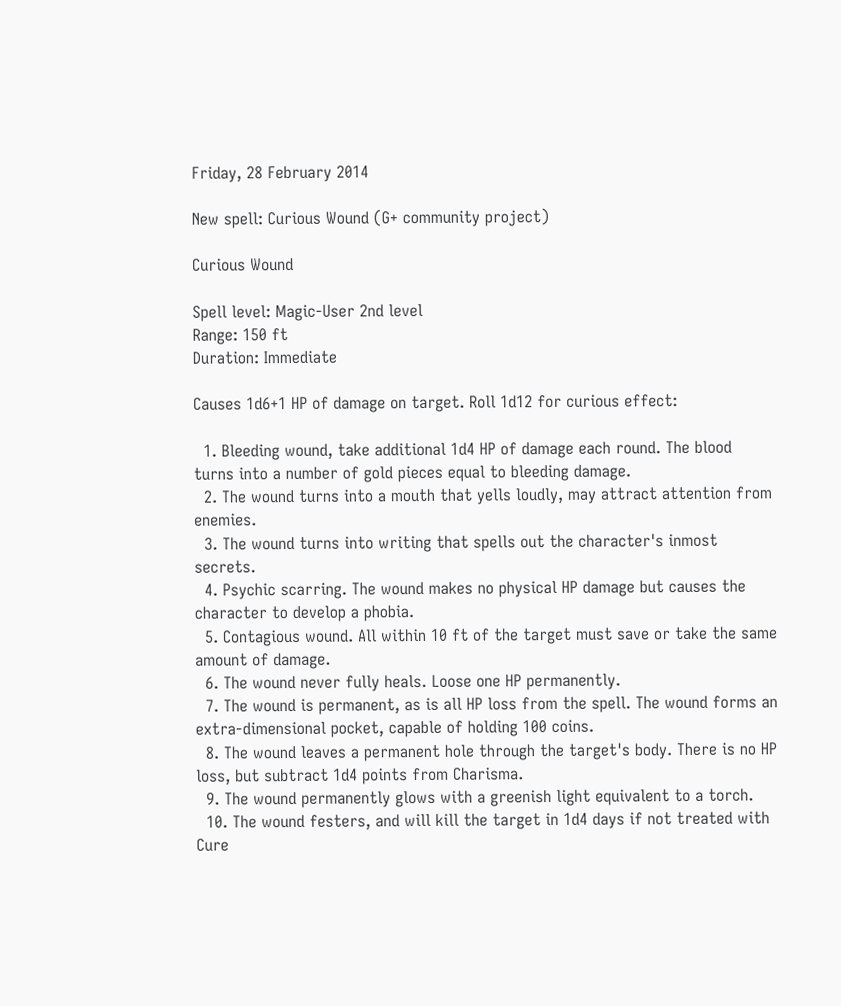Friday, 28 February 2014

New spell: Curious Wound (G+ community project)

Curious Wound

Spell level: Magic-User 2nd level
Range: 150 ft
Duration: Immediate

Causes 1d6+1 HP of damage on target. Roll 1d12 for curious effect:

  1. Bleeding wound, take additional 1d4 HP of damage each round. The blood turns into a number of gold pieces equal to bleeding damage.
  2. The wound turns into a mouth that yells loudly, may attract attention from enemies.
  3. The wound turns into writing that spells out the character's inmost secrets.
  4. Psychic scarring. The wound makes no physical HP damage but causes the character to develop a phobia.
  5. Contagious wound. All within 10 ft of the target must save or take the same amount of damage.
  6. The wound never fully heals. Loose one HP permanently.
  7. The wound is permanent, as is all HP loss from the spell. The wound forms an extra-dimensional pocket, capable of holding 100 coins.
  8. The wound leaves a permanent hole through the target's body. There is no HP loss, but subtract 1d4 points from Charisma.
  9. The wound permanently glows with a greenish light equivalent to a torch.
  10. The wound festers, and will kill the target in 1d4 days if not treated with Cure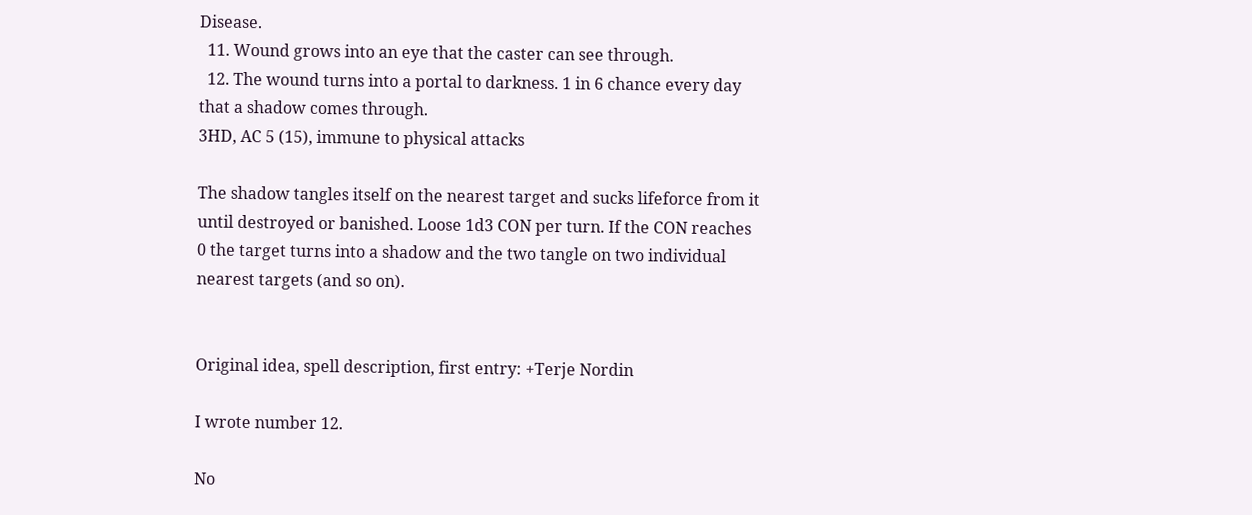Disease.
  11. Wound grows into an eye that the caster can see through.
  12. The wound turns into a portal to darkness. 1 in 6 chance every day that a shadow comes through.
3HD, AC 5 (15), immune to physical attacks

The shadow tangles itself on the nearest target and sucks lifeforce from it until destroyed or banished. Loose 1d3 CON per turn. If the CON reaches 0 the target turns into a shadow and the two tangle on two individual nearest targets (and so on).


Original idea, spell description, first entry: +Terje Nordin

I wrote number 12.

No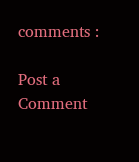comments :

Post a Comment